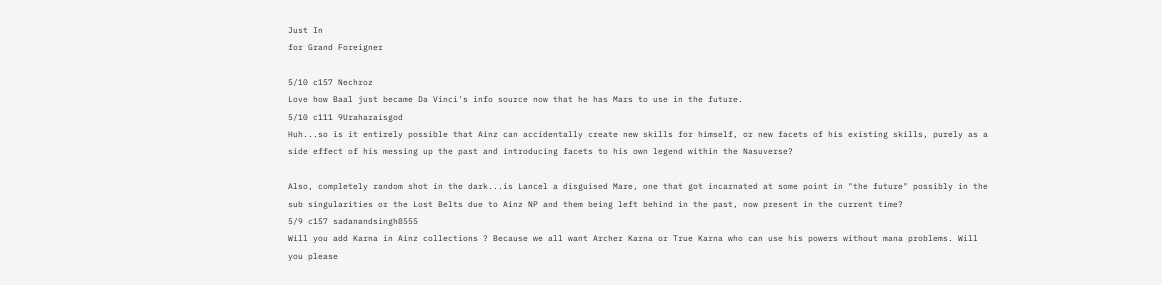Just In
for Grand Foreigner

5/10 c157 Nechroz
Love how Baal just became Da Vinci's info source now that he has Mars to use in the future.
5/10 c111 9Uraharaisgod
Huh...so is it entirely possible that Ainz can accidentally create new skills for himself, or new facets of his existing skills, purely as a side effect of his messing up the past and introducing facets to his own legend within the Nasuverse?

Also, completely random shot in the dark...is Lancel a disguised Mare, one that got incarnated at some point in "the future" possibly in the sub singularities or the Lost Belts due to Ainz NP and them being left behind in the past, now present in the current time?
5/9 c157 sadanandsingh8555
Will you add Karna in Ainz collections ? Because we all want Archer Karna or True Karna who can use his powers without mana problems. Will you please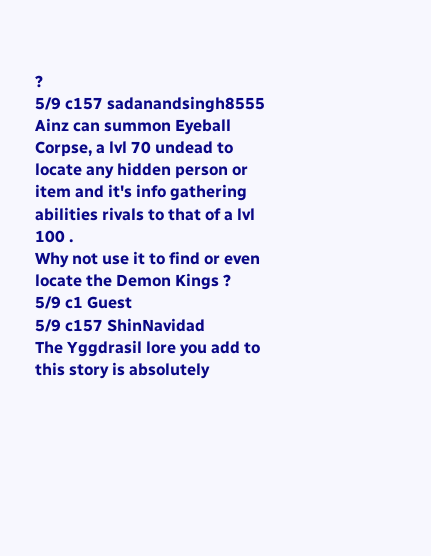?
5/9 c157 sadanandsingh8555
Ainz can summon Eyeball Corpse, a lvl 70 undead to locate any hidden person or item and it's info gathering abilities rivals to that of a lvl 100 .
Why not use it to find or even locate the Demon Kings ?
5/9 c1 Guest
5/9 c157 ShinNavidad
The Yggdrasil lore you add to this story is absolutely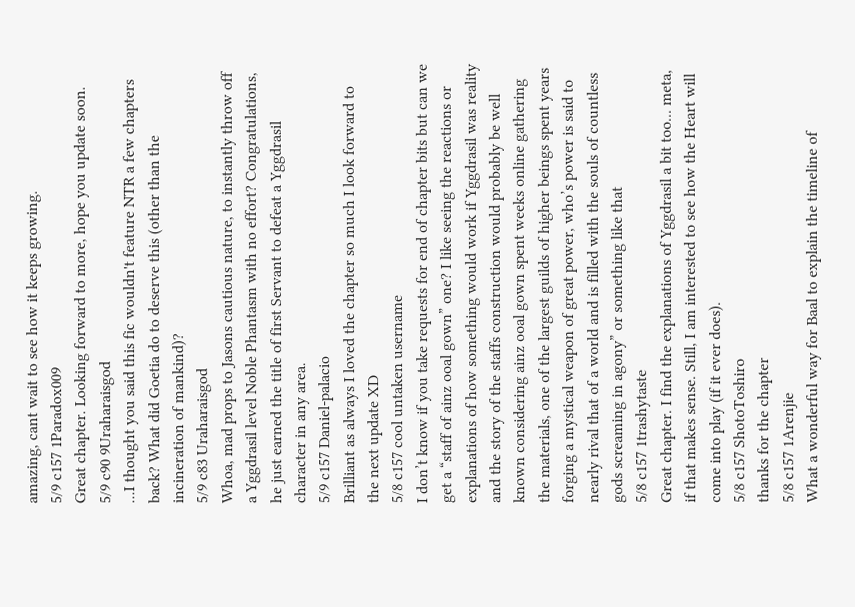amazing, cant wait to see how it keeps growing.
5/9 c157 1Paradox009
Great chapter. Looking forward to more, hope you update soon.
5/9 c90 9Uraharaisgod
...I thought you said this fic wouldn't feature NTR a few chapters back? What did Goetia do to deserve this (other than the incineration of mankind)?
5/9 c83 Uraharaisgod
Whoa, mad props to Jasons cautious nature, to instantly throw off a Yggdrasil level Noble Phantasm with no effort? Congratulations, he just earned the title of first Servant to defeat a Yggdrasil character in any area.
5/9 c157 Daniel-palacio
Brilliant as always I loved the chapter so much I look forward to the next update XD
5/8 c157 cool untaken username
I don’t know if you take requests for end of chapter bits but can we get a “staff of ainz ooal gown” one? I like seeing the reactions or explanations of how something would work if Yggdrasil was reality and the story of the staffs construction would probably be well known considering ainz ooal gown spent weeks online gathering the materials, one of the largest guilds of higher beings spent years forging a mystical weapon of great power, who’s power is said to nearly rival that of a world and is filled with the souls of countless gods screaming in agony” or something like that
5/8 c157 1trashytaste
Great chapter. I find the explanations of Yggdrasil a bit too... meta, if that makes sense. Still, I am interested to see how the Heart will come into play (if it ever does).
5/8 c157 ShotoToshiro
thanks for the chapter
5/8 c157 1Arenjie
What a wonderful way for Baal to explain the timeline of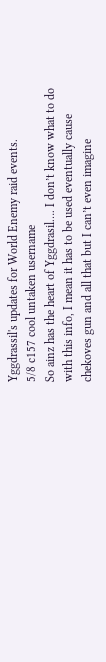Yggdrassil's updates for World Enemy raid events.
5/8 c157 cool untaken username
So ainz has the heart of Yggdrasil…. I don’t know what to do with this info, I mean it has to be used eventually cause chekoves gun and all that but I can’t even imagine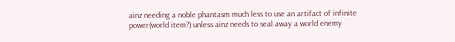ainz needing a noble phantasm much less to use an artifact of infinite power(world item?) unless ainz needs to seal away a world enemy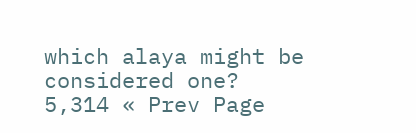which alaya might be considered one?
5,314 « Prev Page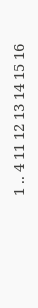1 .. 4 11 12 13 14 15 16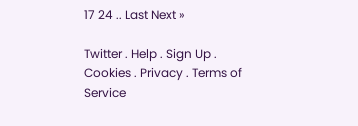17 24 .. Last Next »

Twitter . Help . Sign Up . Cookies . Privacy . Terms of Service